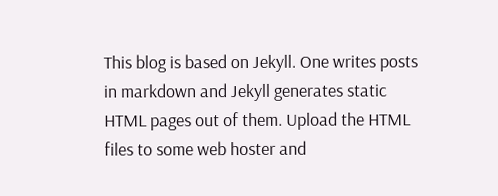This blog is based on Jekyll. One writes posts in markdown and Jekyll generates static HTML pages out of them. Upload the HTML files to some web hoster and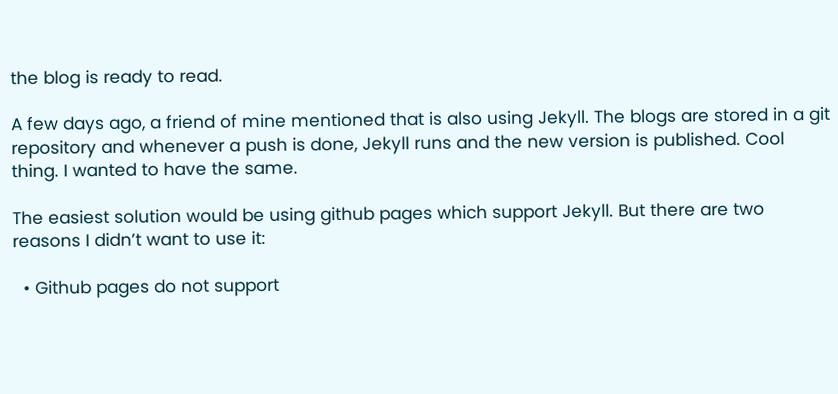the blog is ready to read.

A few days ago, a friend of mine mentioned that is also using Jekyll. The blogs are stored in a git repository and whenever a push is done, Jekyll runs and the new version is published. Cool thing. I wanted to have the same.

The easiest solution would be using github pages which support Jekyll. But there are two reasons I didn’t want to use it:

  • Github pages do not support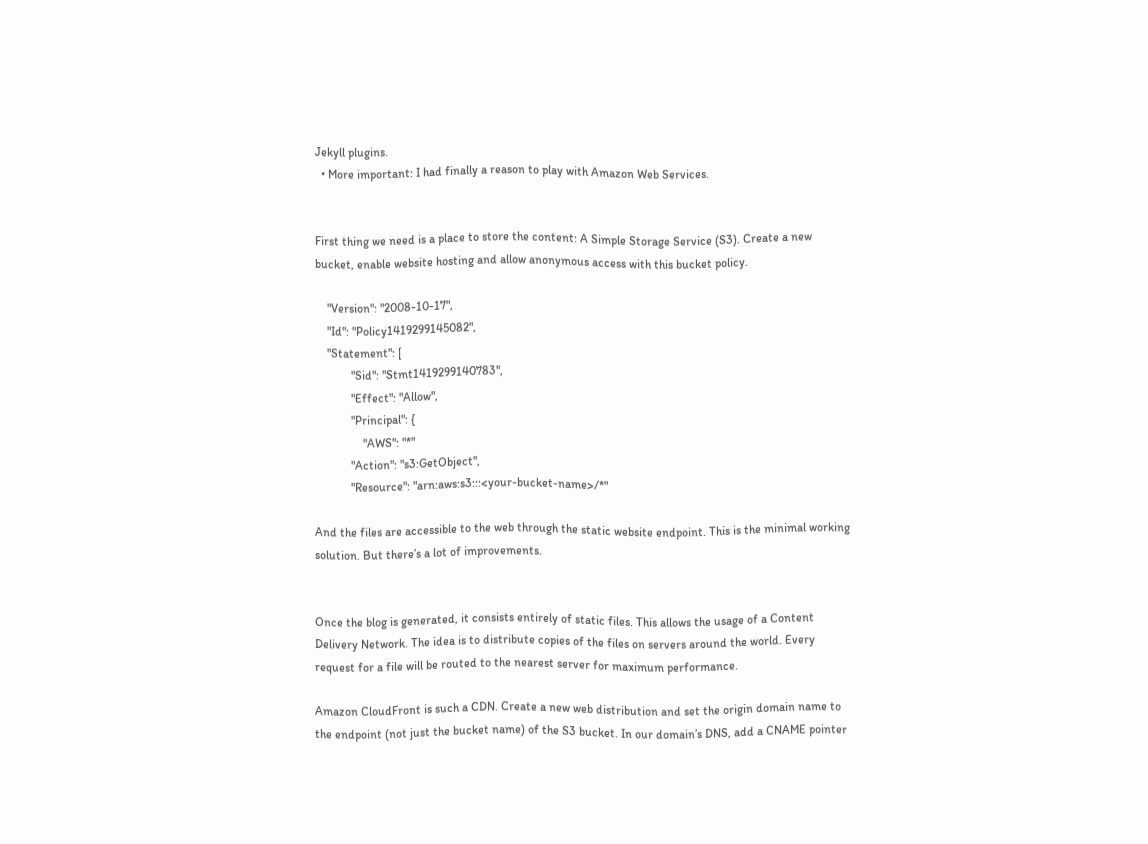Jekyll plugins.
  • More important: I had finally a reason to play with Amazon Web Services.


First thing we need is a place to store the content: A Simple Storage Service (S3). Create a new bucket, enable website hosting and allow anonymous access with this bucket policy.

    "Version": "2008-10-17",
    "Id": "Policy1419299145082",
    "Statement": [
            "Sid": "Stmt1419299140783",
            "Effect": "Allow",
            "Principal": {
                "AWS": "*"
            "Action": "s3:GetObject",
            "Resource": "arn:aws:s3:::<your-bucket-name>/*"

And the files are accessible to the web through the static website endpoint. This is the minimal working solution. But there’s a lot of improvements.


Once the blog is generated, it consists entirely of static files. This allows the usage of a Content Delivery Network. The idea is to distribute copies of the files on servers around the world. Every request for a file will be routed to the nearest server for maximum performance.

Amazon CloudFront is such a CDN. Create a new web distribution and set the origin domain name to the endpoint (not just the bucket name) of the S3 bucket. In our domain’s DNS, add a CNAME pointer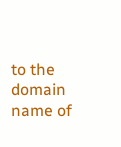to the domain name of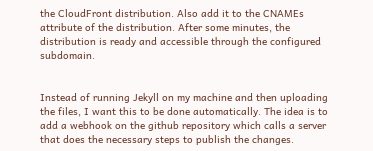the CloudFront distribution. Also add it to the CNAMEs attribute of the distribution. After some minutes, the distribution is ready and accessible through the configured subdomain.


Instead of running Jekyll on my machine and then uploading the files, I want this to be done automatically. The idea is to add a webhook on the github repository which calls a server that does the necessary steps to publish the changes.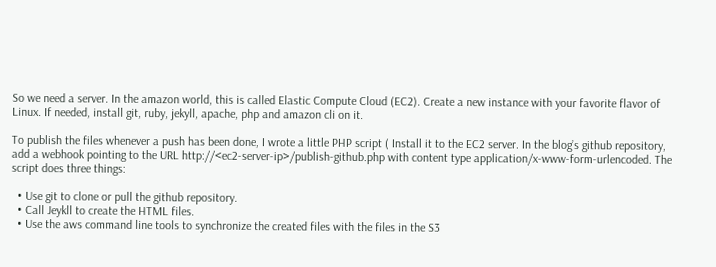So we need a server. In the amazon world, this is called Elastic Compute Cloud (EC2). Create a new instance with your favorite flavor of Linux. If needed, install git, ruby, jekyll, apache, php and amazon cli on it.

To publish the files whenever a push has been done, I wrote a little PHP script ( Install it to the EC2 server. In the blog’s github repository, add a webhook pointing to the URL http://<ec2-server-ip>/publish-github.php with content type application/x-www-form-urlencoded. The script does three things:

  • Use git to clone or pull the github repository.
  • Call Jeykll to create the HTML files.
  • Use the aws command line tools to synchronize the created files with the files in the S3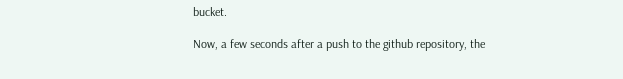bucket.

Now, a few seconds after a push to the github repository, the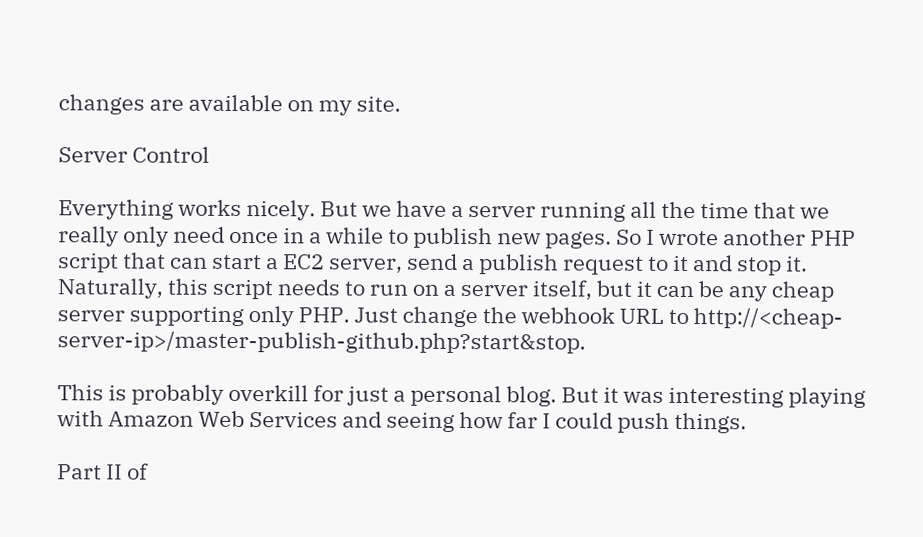changes are available on my site.

Server Control

Everything works nicely. But we have a server running all the time that we really only need once in a while to publish new pages. So I wrote another PHP script that can start a EC2 server, send a publish request to it and stop it. Naturally, this script needs to run on a server itself, but it can be any cheap server supporting only PHP. Just change the webhook URL to http://<cheap-server-ip>/master-publish-github.php?start&stop.

This is probably overkill for just a personal blog. But it was interesting playing with Amazon Web Services and seeing how far I could push things.

Part II of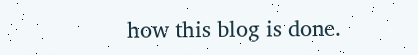how this blog is done.